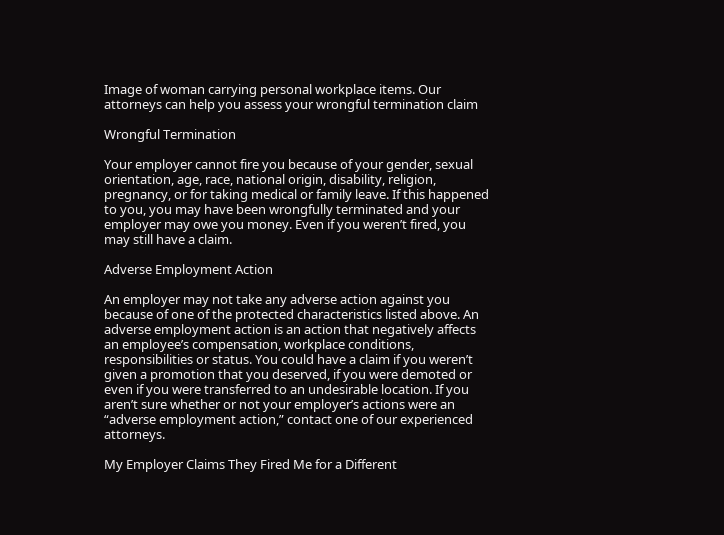Image of woman carrying personal workplace items. Our attorneys can help you assess your wrongful termination claim

Wrongful Termination

Your employer cannot fire you because of your gender, sexual orientation, age, race, national origin, disability, religion, pregnancy, or for taking medical or family leave. If this happened to you, you may have been wrongfully terminated and your employer may owe you money. Even if you weren’t fired, you may still have a claim.

Adverse Employment Action

An employer may not take any adverse action against you because of one of the protected characteristics listed above. An adverse employment action is an action that negatively affects an employee’s compensation, workplace conditions, responsibilities or status. You could have a claim if you weren’t given a promotion that you deserved, if you were demoted or even if you were transferred to an undesirable location. If you aren’t sure whether or not your employer’s actions were an “adverse employment action,” contact one of our experienced attorneys.

My Employer Claims They Fired Me for a Different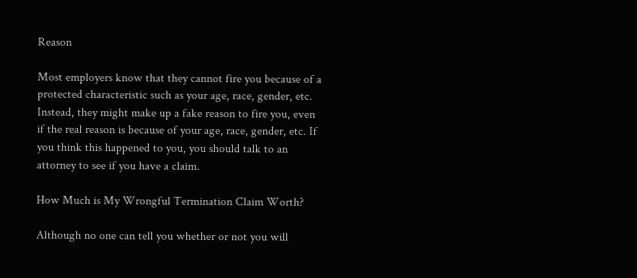Reason

Most employers know that they cannot fire you because of a protected characteristic such as your age, race, gender, etc. Instead, they might make up a fake reason to fire you, even if the real reason is because of your age, race, gender, etc. If you think this happened to you, you should talk to an attorney to see if you have a claim.

How Much is My Wrongful Termination Claim Worth?

Although no one can tell you whether or not you will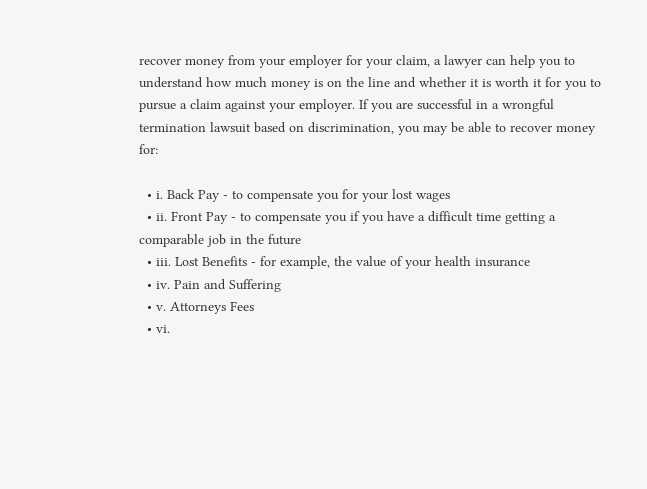recover money from your employer for your claim, a lawyer can help you to understand how much money is on the line and whether it is worth it for you to pursue a claim against your employer. If you are successful in a wrongful termination lawsuit based on discrimination, you may be able to recover money for:

  • i. Back Pay - to compensate you for your lost wages
  • ii. Front Pay - to compensate you if you have a difficult time getting a comparable job in the future
  • iii. Lost Benefits - for example, the value of your health insurance
  • iv. Pain and Suffering
  • v. Attorneys Fees
  • vi.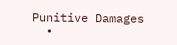Punitive Damages
  •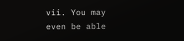vii. You may even be able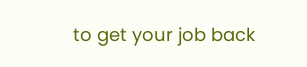to get your job back